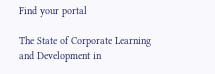Find your portal

The State of Corporate Learning and Development in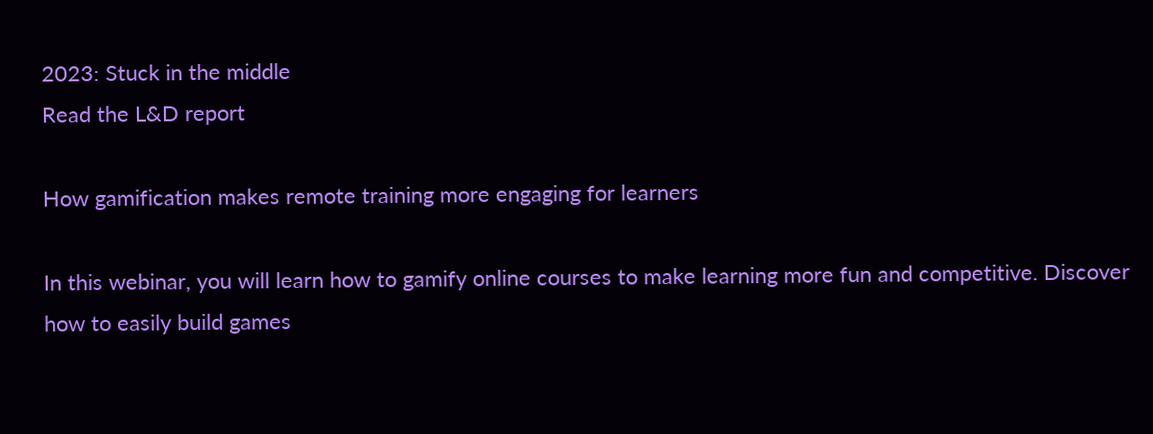2023: Stuck in the middle
Read the L&D report

How gamification makes remote training more engaging for learners

In this webinar, you will learn how to gamify online courses to make learning more fun and competitive. Discover how to easily build games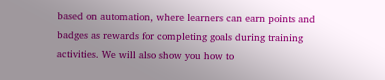based on automation, where learners can earn points and badges as rewards for completing goals during training activities. We will also show you how to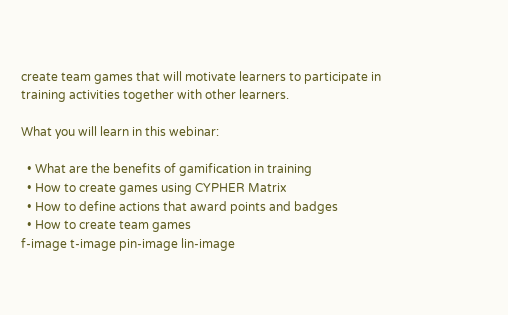create team games that will motivate learners to participate in training activities together with other learners.

What you will learn in this webinar:

  • What are the benefits of gamification in training
  • How to create games using CYPHER Matrix
  • How to define actions that award points and badges
  • How to create team games
f-image t-image pin-image lin-image